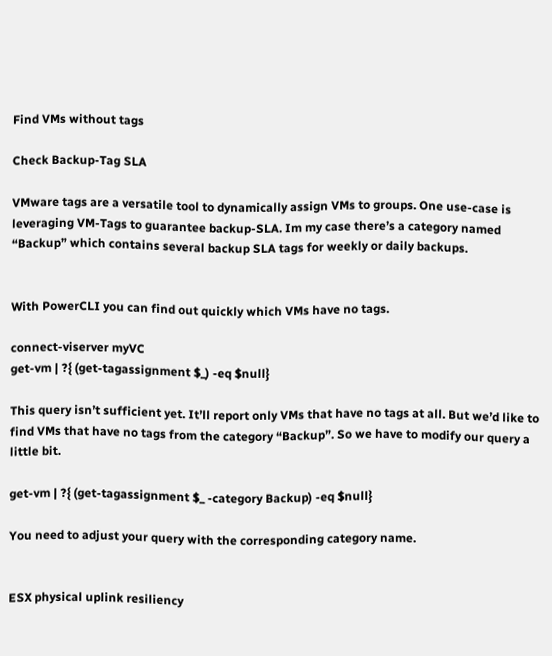Find VMs without tags

Check Backup-Tag SLA

VMware tags are a versatile tool to dynamically assign VMs to groups. One use-case is leveraging VM-Tags to guarantee backup-SLA. Im my case there’s a category named “Backup” which contains several backup SLA tags for weekly or daily backups.


With PowerCLI you can find out quickly which VMs have no tags.

connect-viserver myVC
get-vm | ?{ (get-tagassignment $_) -eq $null}

This query isn’t sufficient yet. It’ll report only VMs that have no tags at all. But we’d like to find VMs that have no tags from the category “Backup”. So we have to modify our query a little bit.

get-vm | ?{ (get-tagassignment $_ -category Backup) -eq $null}

You need to adjust your query with the corresponding category name.


ESX physical uplink resiliency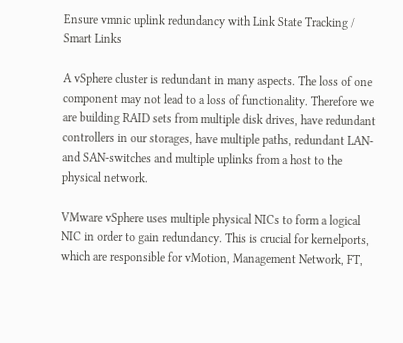Ensure vmnic uplink redundancy with Link State Tracking / Smart Links

A vSphere cluster is redundant in many aspects. The loss of one component may not lead to a loss of functionality. Therefore we are building RAID sets from multiple disk drives, have redundant controllers in our storages, have multiple paths, redundant LAN- and SAN-switches and multiple uplinks from a host to the physical network.

VMware vSphere uses multiple physical NICs to form a logical NIC in order to gain redundancy. This is crucial for kernelports, which are responsible for vMotion, Management Network, FT,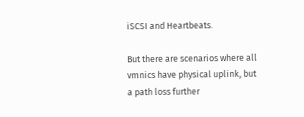iSCSI and Heartbeats.

But there are scenarios where all vmnics have physical uplink, but a path loss further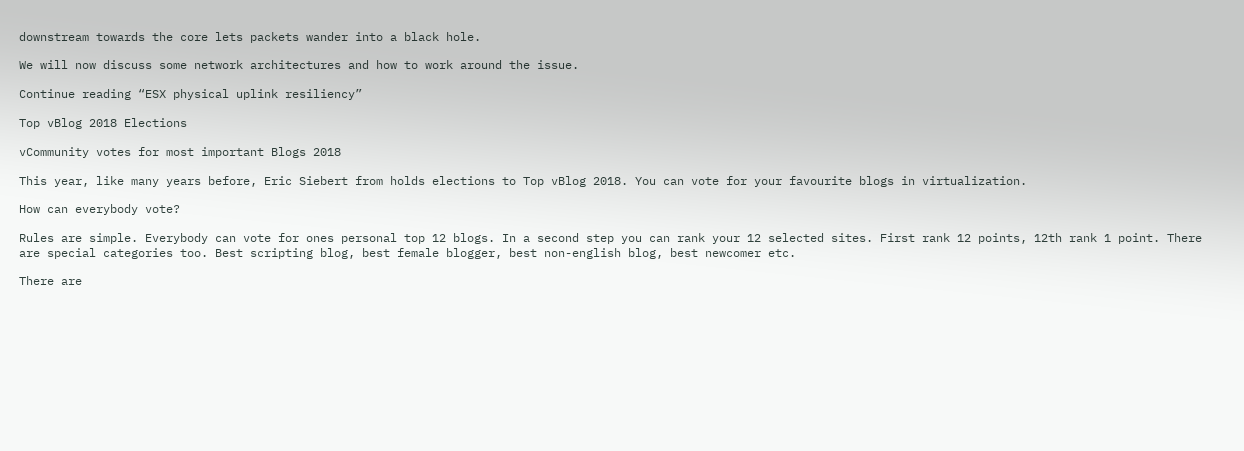downstream towards the core lets packets wander into a black hole.

We will now discuss some network architectures and how to work around the issue.

Continue reading “ESX physical uplink resiliency”

Top vBlog 2018 Elections

vCommunity votes for most important Blogs 2018

This year, like many years before, Eric Siebert from holds elections to Top vBlog 2018. You can vote for your favourite blogs in virtualization.

How can everybody vote?

Rules are simple. Everybody can vote for ones personal top 12 blogs. In a second step you can rank your 12 selected sites. First rank 12 points, 12th rank 1 point. There are special categories too. Best scripting blog, best female blogger, best non-english blog, best newcomer etc.

There are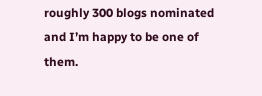roughly 300 blogs nominated and I’m happy to be one of them.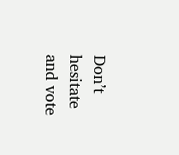Don’t hesitate and vote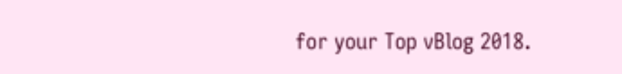for your Top vBlog 2018.